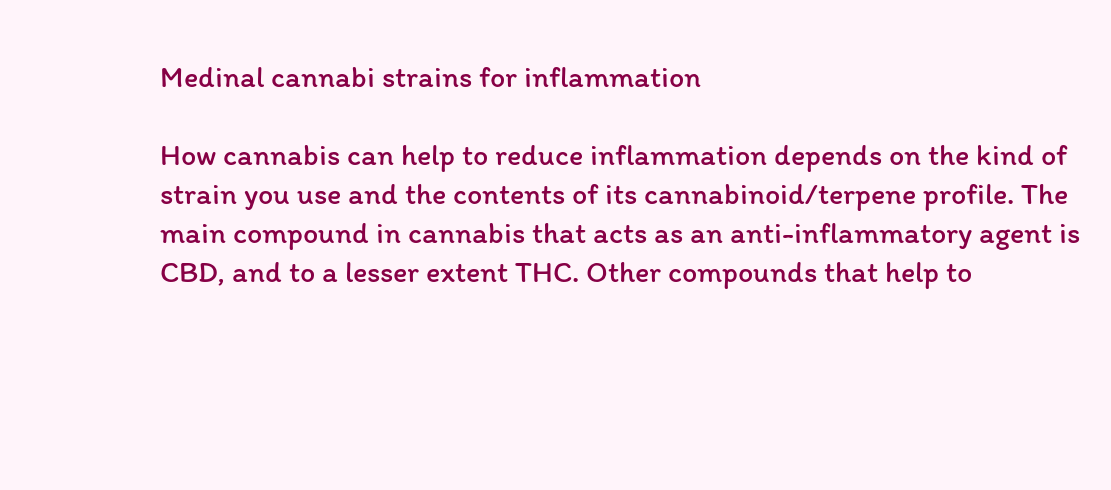Medinal cannabi strains for inflammation

How cannabis can help to reduce inflammation depends on the kind of strain you use and the contents of its cannabinoid/terpene profile. The main compound in cannabis that acts as an anti-inflammatory agent is CBD, and to a lesser extent THC. Other compounds that help to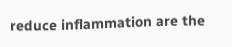reduce inflammation are the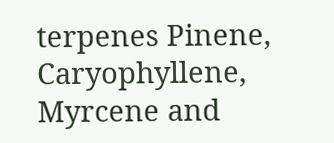terpenes Pinene, Caryophyllene, Myrcene and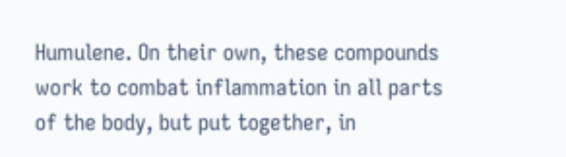Humulene. On their own, these compounds work to combat inflammation in all parts of the body, but put together, in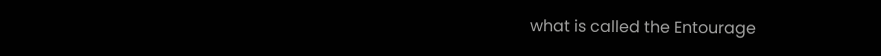what is called the Entourage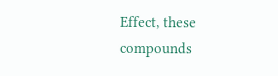Effect, these compounds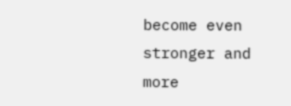become even stronger and more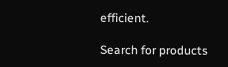efficient.

Search for products